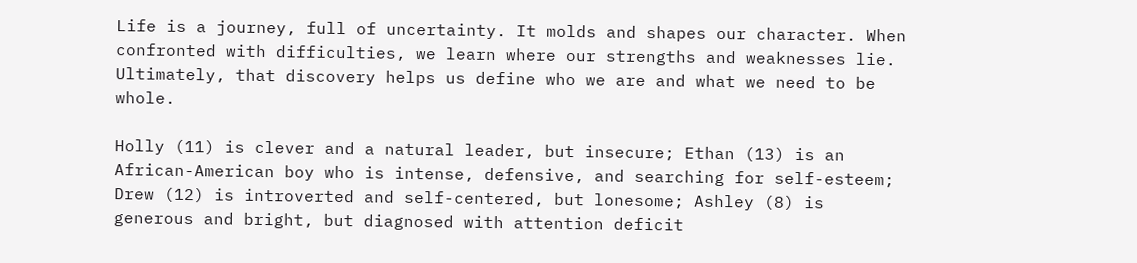Life is a journey, full of uncertainty. It molds and shapes our character. When confronted with difficulties, we learn where our strengths and weaknesses lie. Ultimately, that discovery helps us define who we are and what we need to be whole.

Holly (11) is clever and a natural leader, but insecure; Ethan (13) is an African-American boy who is intense, defensive, and searching for self-esteem; Drew (12) is introverted and self-centered, but lonesome; Ashley (8) is generous and bright, but diagnosed with attention deficit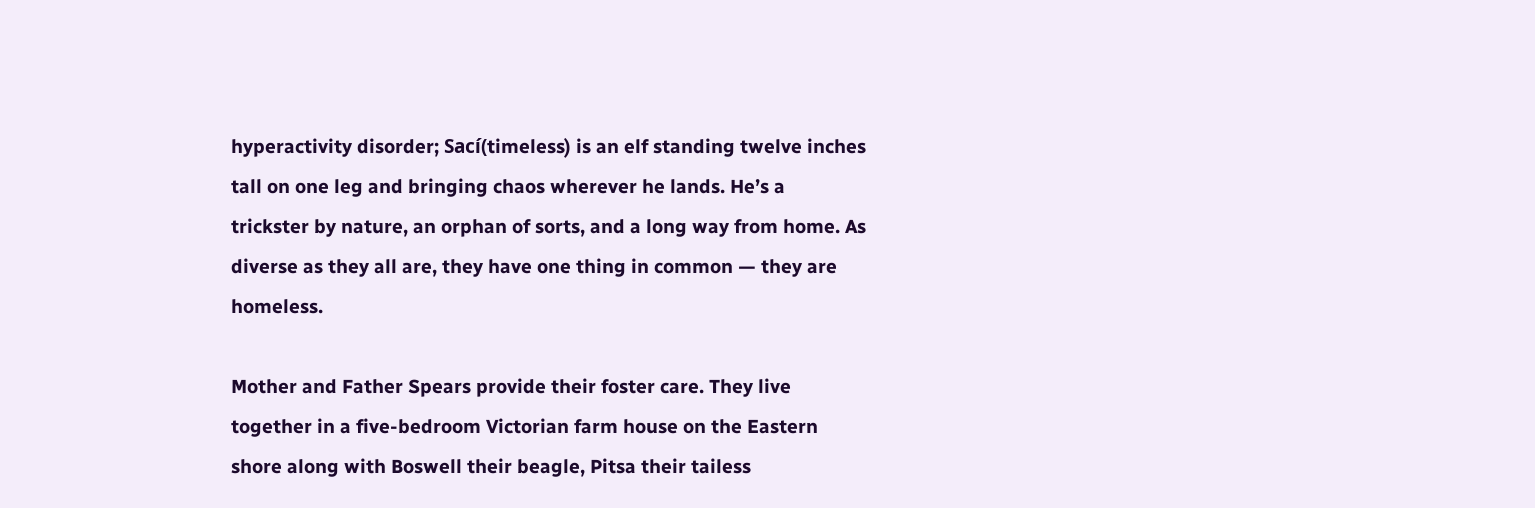hyperactivity disorder; Sací(timeless) is an elf standing twelve inches tall on one leg and bringing chaos wherever he lands. He’s a trickster by nature, an orphan of sorts, and a long way from home. As diverse as they all are, they have one thing in common — they are homeless.

Mother and Father Spears provide their foster care. They live together in a five-bedroom Victorian farm house on the Eastern shore along with Boswell their beagle, Pitsa their tailess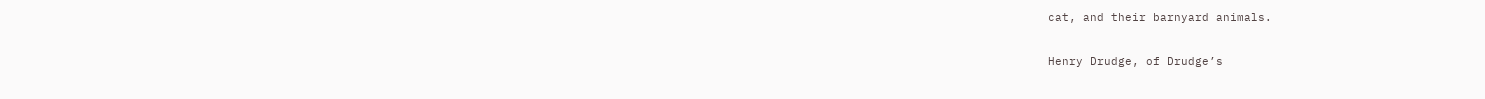cat, and their barnyard animals.

Henry Drudge, of Drudge’s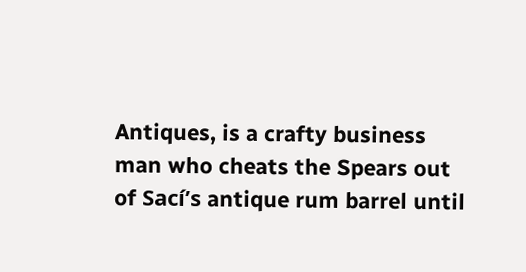Antiques, is a crafty business man who cheats the Spears out of Sací’s antique rum barrel until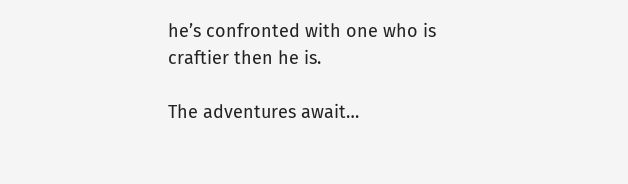he’s confronted with one who is craftier then he is.

The adventures await…